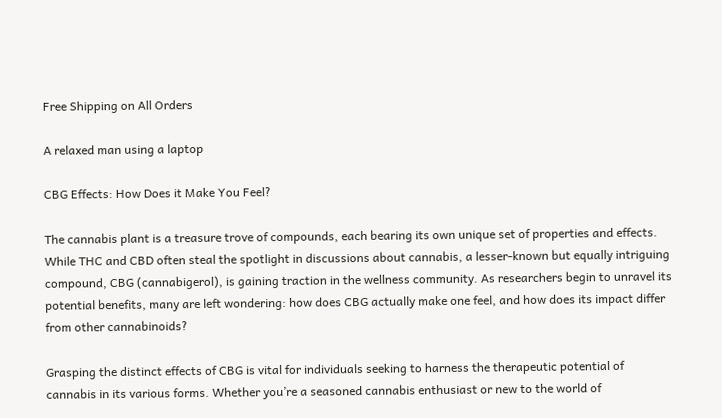Free Shipping on All Orders

A relaxed man using a laptop

CBG Effects: How Does it Make You Feel?

The cannabis plant is a treasure trove of compounds, each bearing its own unique set of properties and effects. While THC and CBD often steal the spotlight in discussions about cannabis, a lesser-known but equally intriguing compound, CBG (cannabigerol), is gaining traction in the wellness community. As researchers begin to unravel its potential benefits, many are left wondering: how does CBG actually make one feel, and how does its impact differ from other cannabinoids?

Grasping the distinct effects of CBG is vital for individuals seeking to harness the therapeutic potential of cannabis in its various forms. Whether you’re a seasoned cannabis enthusiast or new to the world of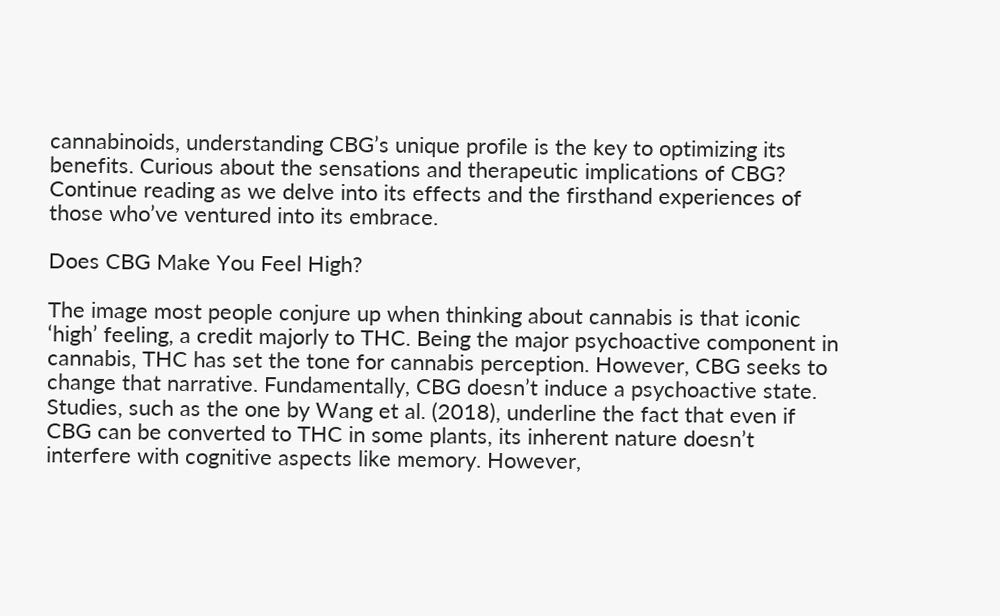cannabinoids, understanding CBG’s unique profile is the key to optimizing its benefits. Curious about the sensations and therapeutic implications of CBG? Continue reading as we delve into its effects and the firsthand experiences of those who’ve ventured into its embrace.

Does CBG Make You Feel High?

The image most people conjure up when thinking about cannabis is that iconic ‘high’ feeling, a credit majorly to THC. Being the major psychoactive component in cannabis, THC has set the tone for cannabis perception. However, CBG seeks to change that narrative. Fundamentally, CBG doesn’t induce a psychoactive state. Studies, such as the one by Wang et al. (2018), underline the fact that even if CBG can be converted to THC in some plants, its inherent nature doesn’t interfere with cognitive aspects like memory. However,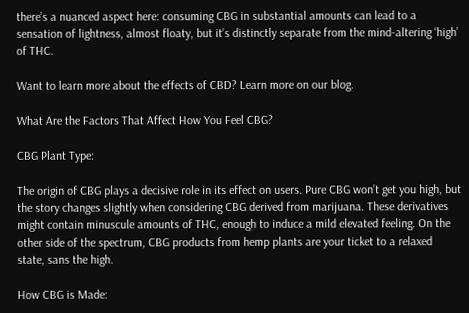there’s a nuanced aspect here: consuming CBG in substantial amounts can lead to a sensation of lightness, almost floaty, but it’s distinctly separate from the mind-altering ‘high’ of THC.

Want to learn more about the effects of CBD? Learn more on our blog.

What Are the Factors That Affect How You Feel CBG?

CBG Plant Type:

The origin of CBG plays a decisive role in its effect on users. Pure CBG won’t get you high, but the story changes slightly when considering CBG derived from marijuana. These derivatives might contain minuscule amounts of THC, enough to induce a mild elevated feeling. On the other side of the spectrum, CBG products from hemp plants are your ticket to a relaxed state, sans the high.

How CBG is Made: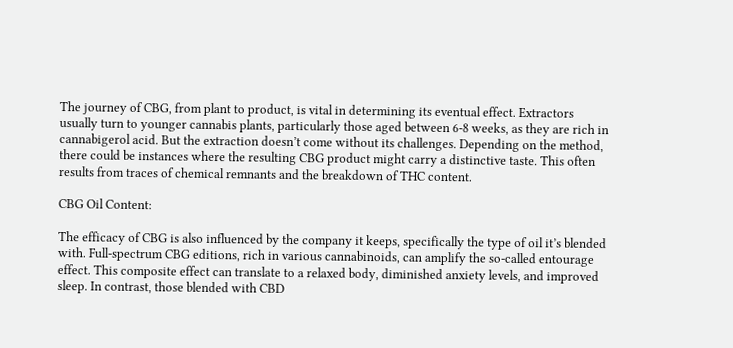The journey of CBG, from plant to product, is vital in determining its eventual effect. Extractors usually turn to younger cannabis plants, particularly those aged between 6-8 weeks, as they are rich in cannabigerol acid. But the extraction doesn’t come without its challenges. Depending on the method, there could be instances where the resulting CBG product might carry a distinctive taste. This often results from traces of chemical remnants and the breakdown of THC content.

CBG Oil Content:

The efficacy of CBG is also influenced by the company it keeps, specifically the type of oil it’s blended with. Full-spectrum CBG editions, rich in various cannabinoids, can amplify the so-called entourage effect. This composite effect can translate to a relaxed body, diminished anxiety levels, and improved sleep. In contrast, those blended with CBD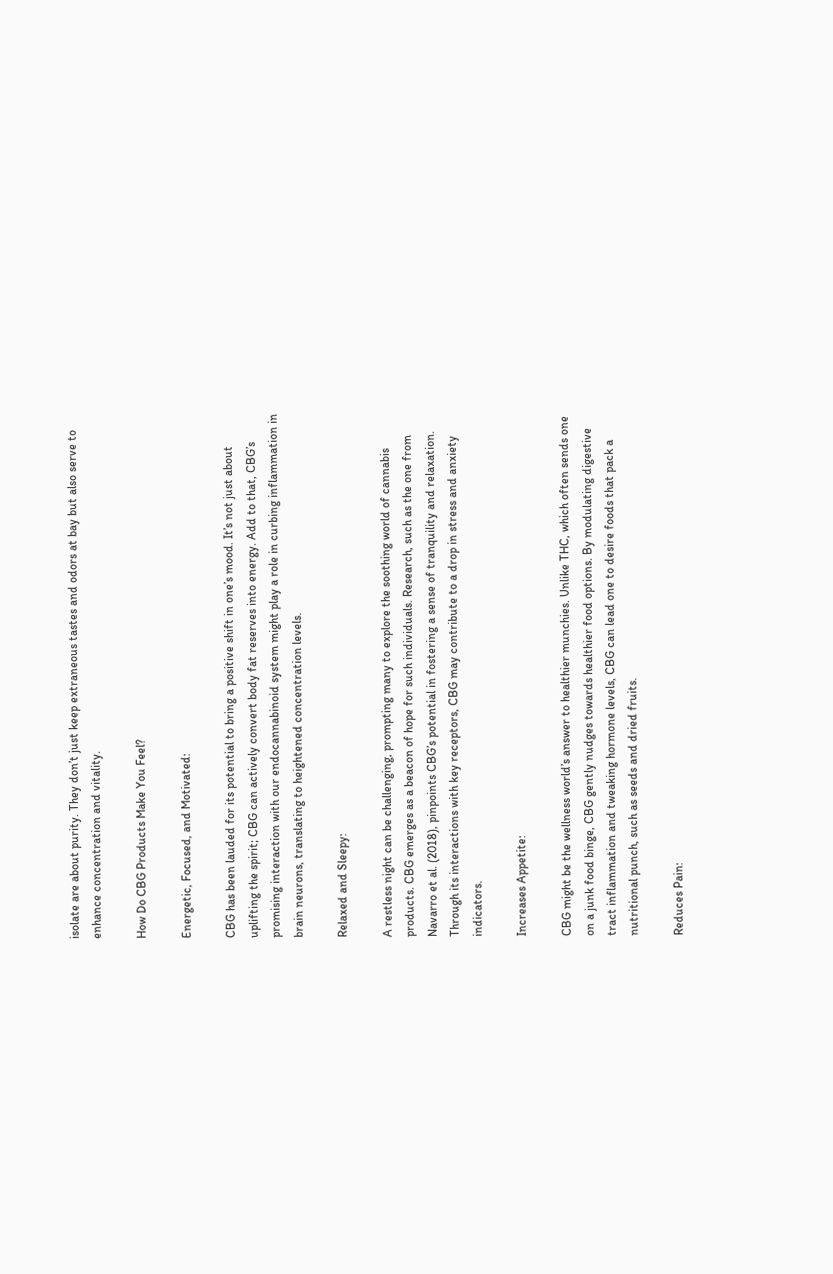isolate are about purity. They don’t just keep extraneous tastes and odors at bay but also serve to enhance concentration and vitality.

How Do CBG Products Make You Feel?

Energetic, Focused, and Motivated:

CBG has been lauded for its potential to bring a positive shift in one’s mood. It’s not just about uplifting the spirit; CBG can actively convert body fat reserves into energy. Add to that, CBG’s promising interaction with our endocannabinoid system might play a role in curbing inflammation in brain neurons, translating to heightened concentration levels.

Relaxed and Sleepy:

A restless night can be challenging, prompting many to explore the soothing world of cannabis products. CBG emerges as a beacon of hope for such individuals. Research, such as the one from Navarro et al. (2018), pinpoints CBG’s potential in fostering a sense of tranquility and relaxation. Through its interactions with key receptors, CBG may contribute to a drop in stress and anxiety indicators.

Increases Appetite:

CBG might be the wellness world’s answer to healthier munchies. Unlike THC, which often sends one on a junk food binge, CBG gently nudges towards healthier food options. By modulating digestive tract inflammation and tweaking hormone levels, CBG can lead one to desire foods that pack a nutritional punch, such as seeds and dried fruits.

Reduces Pain: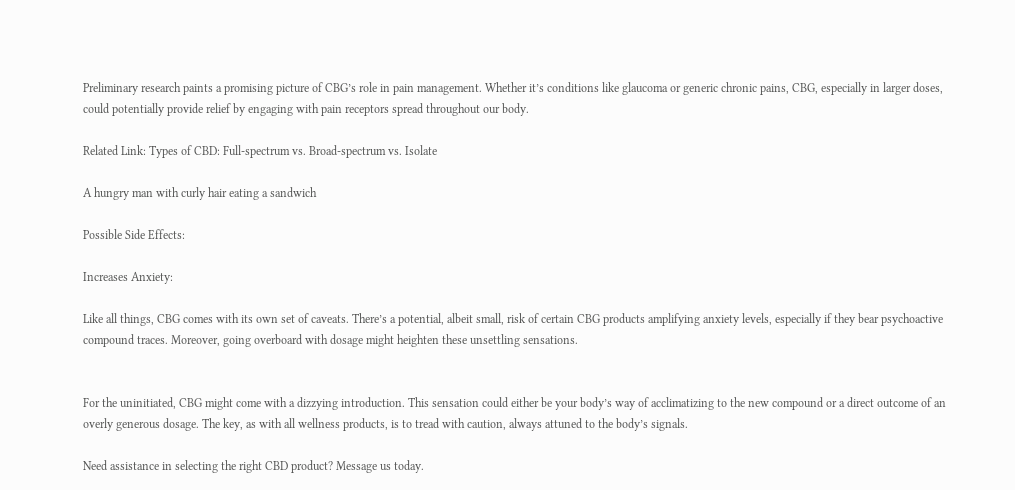Preliminary research paints a promising picture of CBG’s role in pain management. Whether it’s conditions like glaucoma or generic chronic pains, CBG, especially in larger doses, could potentially provide relief by engaging with pain receptors spread throughout our body.

Related Link: Types of CBD: Full-spectrum vs. Broad-spectrum vs. Isolate

A hungry man with curly hair eating a sandwich

Possible Side Effects:

Increases Anxiety:

Like all things, CBG comes with its own set of caveats. There’s a potential, albeit small, risk of certain CBG products amplifying anxiety levels, especially if they bear psychoactive compound traces. Moreover, going overboard with dosage might heighten these unsettling sensations.


For the uninitiated, CBG might come with a dizzying introduction. This sensation could either be your body’s way of acclimatizing to the new compound or a direct outcome of an overly generous dosage. The key, as with all wellness products, is to tread with caution, always attuned to the body’s signals.

Need assistance in selecting the right CBD product? Message us today.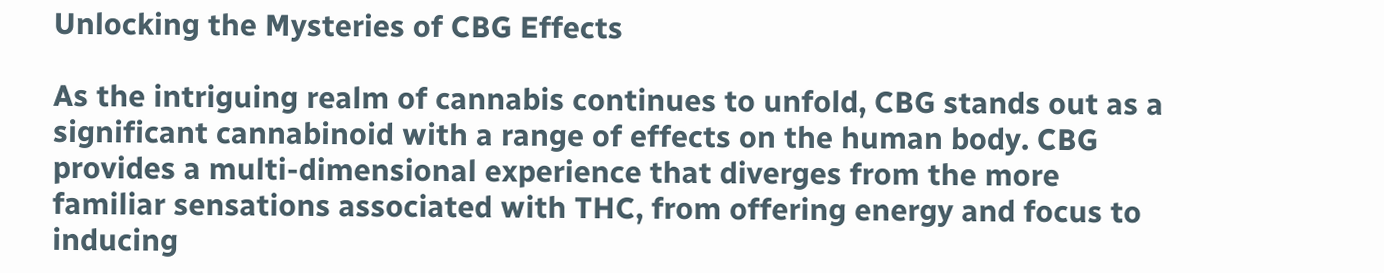Unlocking the Mysteries of CBG Effects

As the intriguing realm of cannabis continues to unfold, CBG stands out as a significant cannabinoid with a range of effects on the human body. CBG provides a multi-dimensional experience that diverges from the more familiar sensations associated with THC, from offering energy and focus to inducing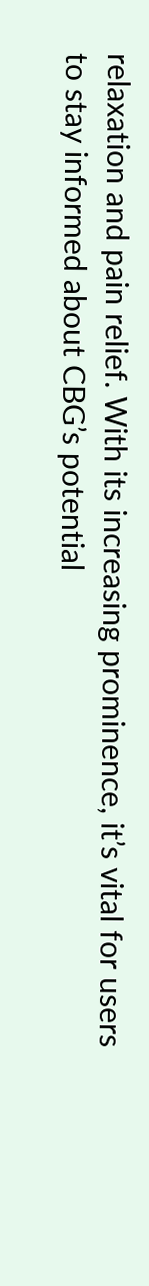relaxation and pain relief. With its increasing prominence, it’s vital for users to stay informed about CBG’s potential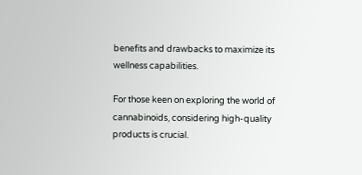benefits and drawbacks to maximize its wellness capabilities.

For those keen on exploring the world of cannabinoids, considering high-quality products is crucial.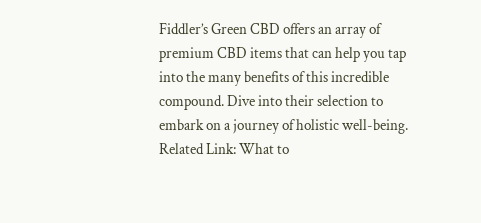Fiddler’s Green CBD offers an array of premium CBD items that can help you tap into the many benefits of this incredible compound. Dive into their selection to embark on a journey of holistic well-being.
Related Link: What to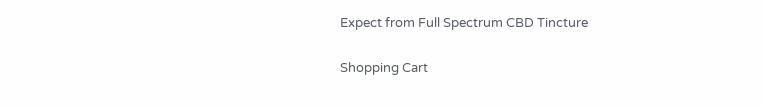Expect from Full Spectrum CBD Tincture

Shopping Cart